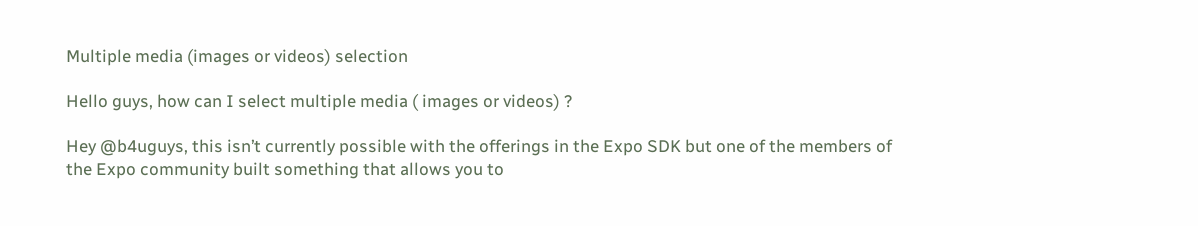Multiple media (images or videos) selection

Hello guys, how can I select multiple media ( images or videos) ?

Hey @b4uguys, this isn’t currently possible with the offerings in the Expo SDK but one of the members of the Expo community built something that allows you to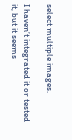select multiple images.

I haven’t integrated it or tested it, but it seems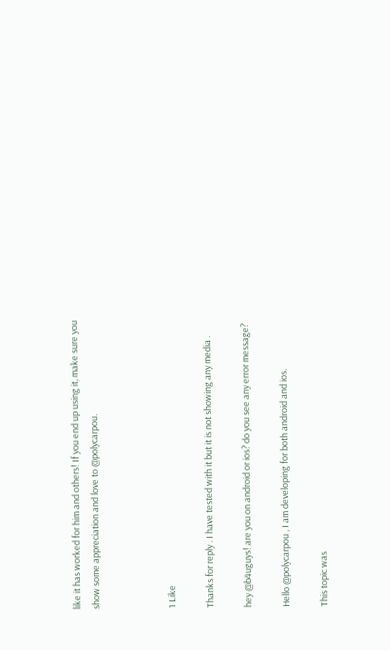like it has worked for him and others! If you end up using it, make sure you show some appreciation and love to @polycarpou.



1 Like

Thanks for reply . I have tested with it but it is not showing any media .

hey @b4uguys! are you on android or ios? do you see any error message?

Hello @polycarpou , I am developing for both android and ios.

This topic was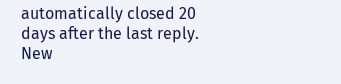automatically closed 20 days after the last reply. New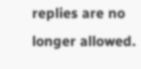replies are no longer allowed.